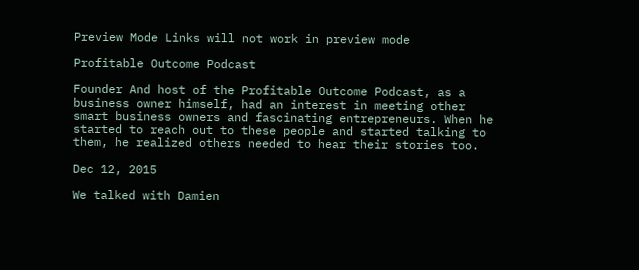Preview Mode Links will not work in preview mode

Profitable Outcome Podcast

Founder And host of the Profitable Outcome Podcast, as a business owner himself, had an interest in meeting other smart business owners and fascinating entrepreneurs. When he started to reach out to these people and started talking to them, he realized others needed to hear their stories too.

Dec 12, 2015

We talked with Damien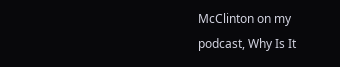McClinton on my podcast, Why Is It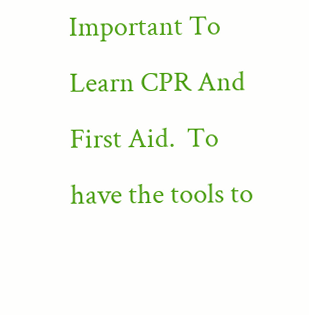Important To Learn CPR And First Aid.  To have the tools to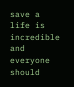save a life is incredible and everyone should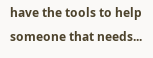have the tools to help someone that needs...